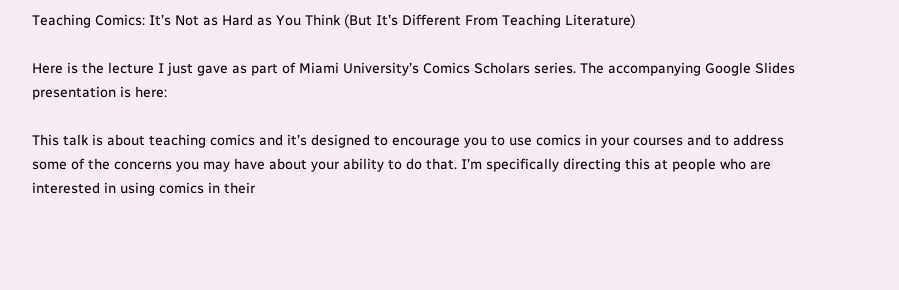Teaching Comics: It’s Not as Hard as You Think (But It’s Different From Teaching Literature)

Here is the lecture I just gave as part of Miami University’s Comics Scholars series. The accompanying Google Slides presentation is here:

This talk is about teaching comics and it’s designed to encourage you to use comics in your courses and to address some of the concerns you may have about your ability to do that. I’m specifically directing this at people who are interested in using comics in their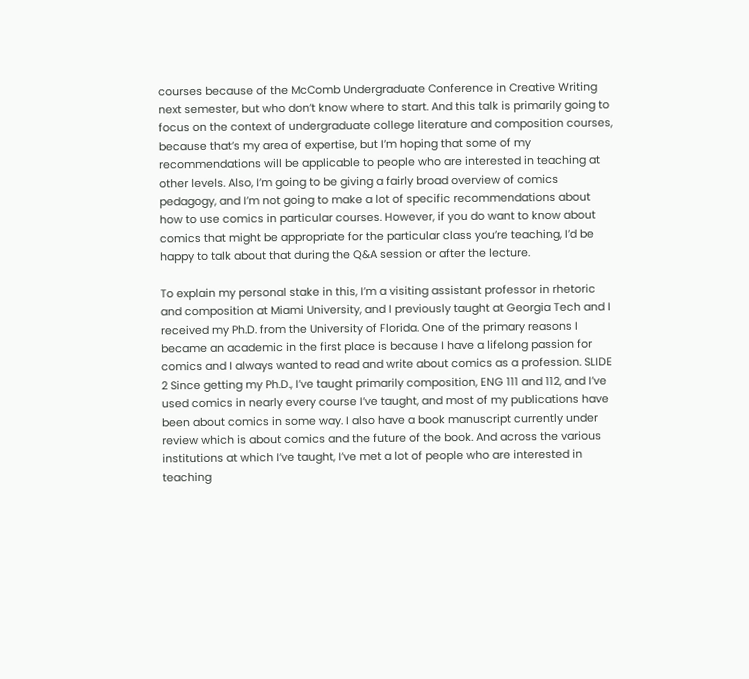courses because of the McComb Undergraduate Conference in Creative Writing next semester, but who don’t know where to start. And this talk is primarily going to focus on the context of undergraduate college literature and composition courses, because that’s my area of expertise, but I’m hoping that some of my recommendations will be applicable to people who are interested in teaching at other levels. Also, I’m going to be giving a fairly broad overview of comics pedagogy, and I’m not going to make a lot of specific recommendations about how to use comics in particular courses. However, if you do want to know about comics that might be appropriate for the particular class you’re teaching, I’d be happy to talk about that during the Q&A session or after the lecture.

To explain my personal stake in this, I’m a visiting assistant professor in rhetoric and composition at Miami University, and I previously taught at Georgia Tech and I received my Ph.D. from the University of Florida. One of the primary reasons I became an academic in the first place is because I have a lifelong passion for comics and I always wanted to read and write about comics as a profession. SLIDE 2 Since getting my Ph.D., I’ve taught primarily composition, ENG 111 and 112, and I’ve used comics in nearly every course I’ve taught, and most of my publications have been about comics in some way. I also have a book manuscript currently under review which is about comics and the future of the book. And across the various institutions at which I’ve taught, I’ve met a lot of people who are interested in teaching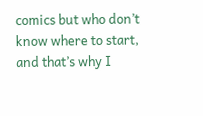comics but who don’t know where to start, and that’s why I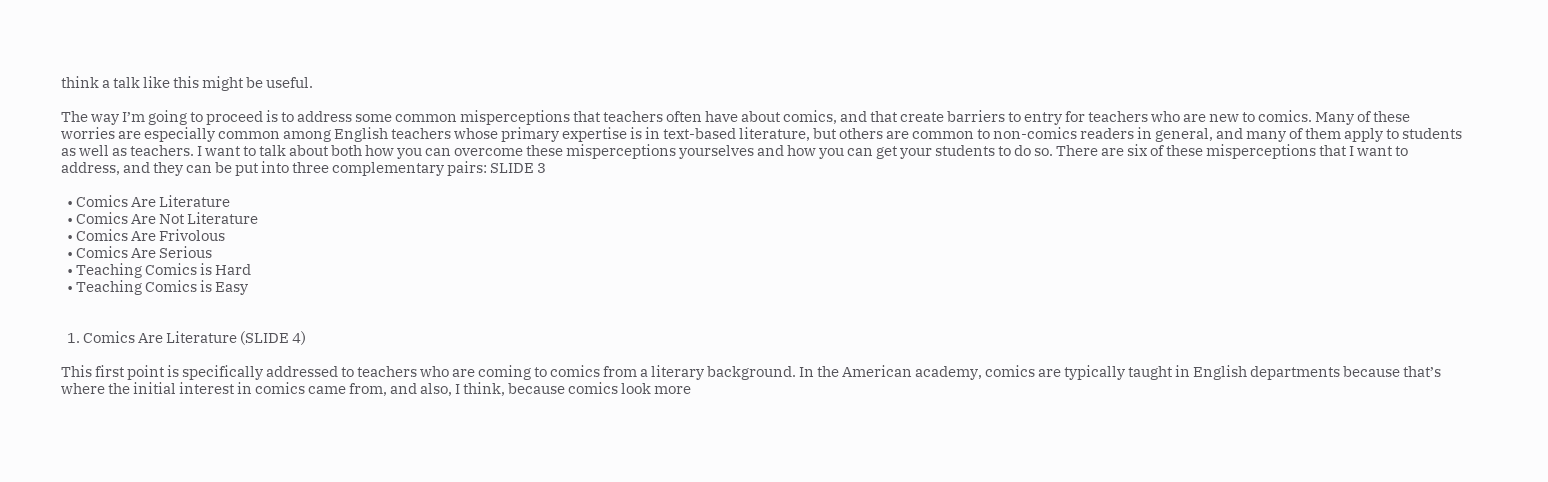think a talk like this might be useful.

The way I’m going to proceed is to address some common misperceptions that teachers often have about comics, and that create barriers to entry for teachers who are new to comics. Many of these worries are especially common among English teachers whose primary expertise is in text-based literature, but others are common to non-comics readers in general, and many of them apply to students as well as teachers. I want to talk about both how you can overcome these misperceptions yourselves and how you can get your students to do so. There are six of these misperceptions that I want to address, and they can be put into three complementary pairs: SLIDE 3

  • Comics Are Literature
  • Comics Are Not Literature
  • Comics Are Frivolous
  • Comics Are Serious
  • Teaching Comics is Hard
  • Teaching Comics is Easy


  1. Comics Are Literature (SLIDE 4)

This first point is specifically addressed to teachers who are coming to comics from a literary background. In the American academy, comics are typically taught in English departments because that’s where the initial interest in comics came from, and also, I think, because comics look more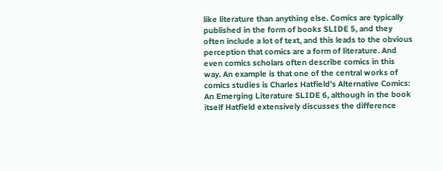like literature than anything else. Comics are typically published in the form of books SLIDE 5, and they often include a lot of text, and this leads to the obvious perception that comics are a form of literature. And even comics scholars often describe comics in this way. An example is that one of the central works of comics studies is Charles Hatfield’s Alternative Comics: An Emerging Literature SLIDE 6, although in the book itself Hatfield extensively discusses the difference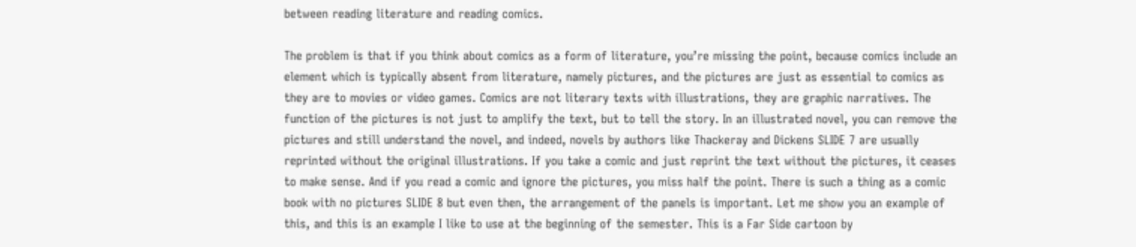between reading literature and reading comics.

The problem is that if you think about comics as a form of literature, you’re missing the point, because comics include an element which is typically absent from literature, namely pictures, and the pictures are just as essential to comics as they are to movies or video games. Comics are not literary texts with illustrations, they are graphic narratives. The function of the pictures is not just to amplify the text, but to tell the story. In an illustrated novel, you can remove the pictures and still understand the novel, and indeed, novels by authors like Thackeray and Dickens SLIDE 7 are usually reprinted without the original illustrations. If you take a comic and just reprint the text without the pictures, it ceases to make sense. And if you read a comic and ignore the pictures, you miss half the point. There is such a thing as a comic book with no pictures SLIDE 8 but even then, the arrangement of the panels is important. Let me show you an example of this, and this is an example I like to use at the beginning of the semester. This is a Far Side cartoon by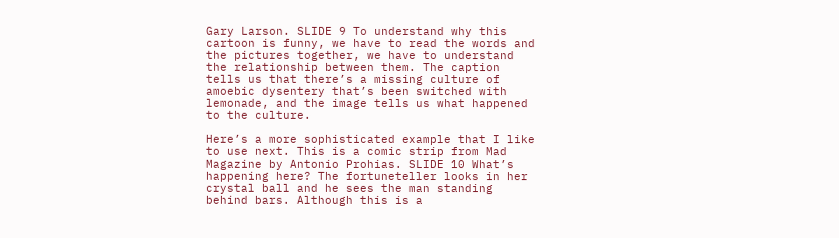Gary Larson. SLIDE 9 To understand why this cartoon is funny, we have to read the words and the pictures together, we have to understand the relationship between them. The caption tells us that there’s a missing culture of amoebic dysentery that’s been switched with lemonade, and the image tells us what happened to the culture.

Here’s a more sophisticated example that I like to use next. This is a comic strip from Mad Magazine by Antonio Prohias. SLIDE 10 What’s happening here? The fortuneteller looks in her crystal ball and he sees the man standing behind bars. Although this is a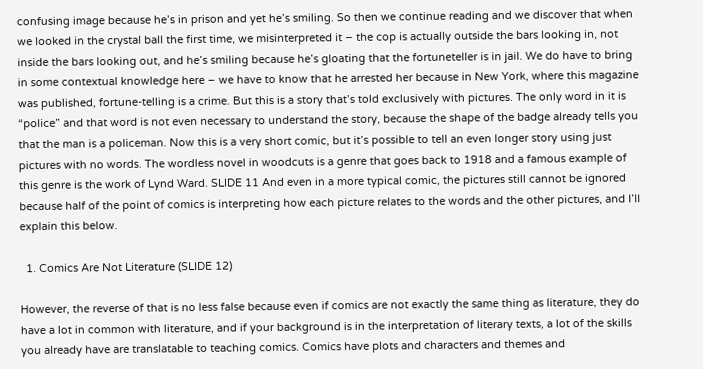confusing image because he’s in prison and yet he’s smiling. So then we continue reading and we discover that when we looked in the crystal ball the first time, we misinterpreted it – the cop is actually outside the bars looking in, not inside the bars looking out, and he’s smiling because he’s gloating that the fortuneteller is in jail. We do have to bring in some contextual knowledge here – we have to know that he arrested her because in New York, where this magazine was published, fortune-telling is a crime. But this is a story that’s told exclusively with pictures. The only word in it is “police” and that word is not even necessary to understand the story, because the shape of the badge already tells you that the man is a policeman. Now this is a very short comic, but it’s possible to tell an even longer story using just pictures with no words. The wordless novel in woodcuts is a genre that goes back to 1918 and a famous example of this genre is the work of Lynd Ward. SLIDE 11 And even in a more typical comic, the pictures still cannot be ignored because half of the point of comics is interpreting how each picture relates to the words and the other pictures, and I’ll explain this below.

  1. Comics Are Not Literature (SLIDE 12)

However, the reverse of that is no less false because even if comics are not exactly the same thing as literature, they do have a lot in common with literature, and if your background is in the interpretation of literary texts, a lot of the skills you already have are translatable to teaching comics. Comics have plots and characters and themes and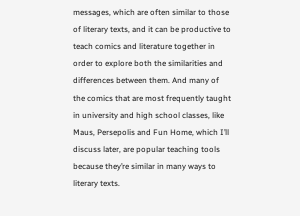messages, which are often similar to those of literary texts, and it can be productive to teach comics and literature together in order to explore both the similarities and differences between them. And many of the comics that are most frequently taught in university and high school classes, like Maus, Persepolis and Fun Home, which I’ll discuss later, are popular teaching tools because they’re similar in many ways to literary texts.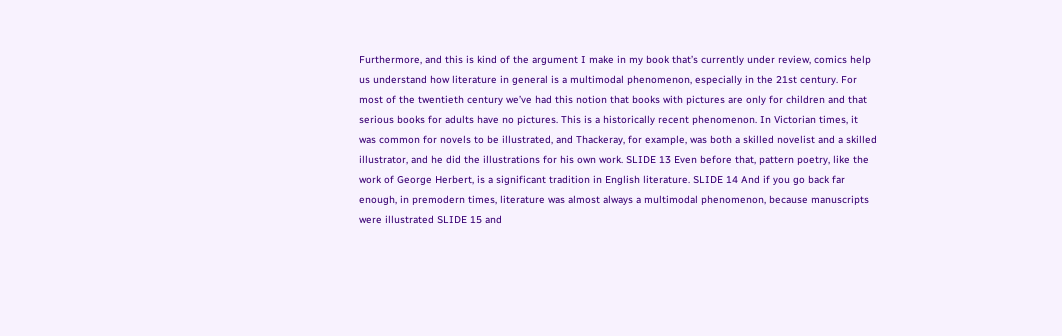Furthermore, and this is kind of the argument I make in my book that’s currently under review, comics help us understand how literature in general is a multimodal phenomenon, especially in the 21st century. For most of the twentieth century we’ve had this notion that books with pictures are only for children and that serious books for adults have no pictures. This is a historically recent phenomenon. In Victorian times, it was common for novels to be illustrated, and Thackeray, for example, was both a skilled novelist and a skilled illustrator, and he did the illustrations for his own work. SLIDE 13 Even before that, pattern poetry, like the work of George Herbert, is a significant tradition in English literature. SLIDE 14 And if you go back far enough, in premodern times, literature was almost always a multimodal phenomenon, because manuscripts were illustrated SLIDE 15 and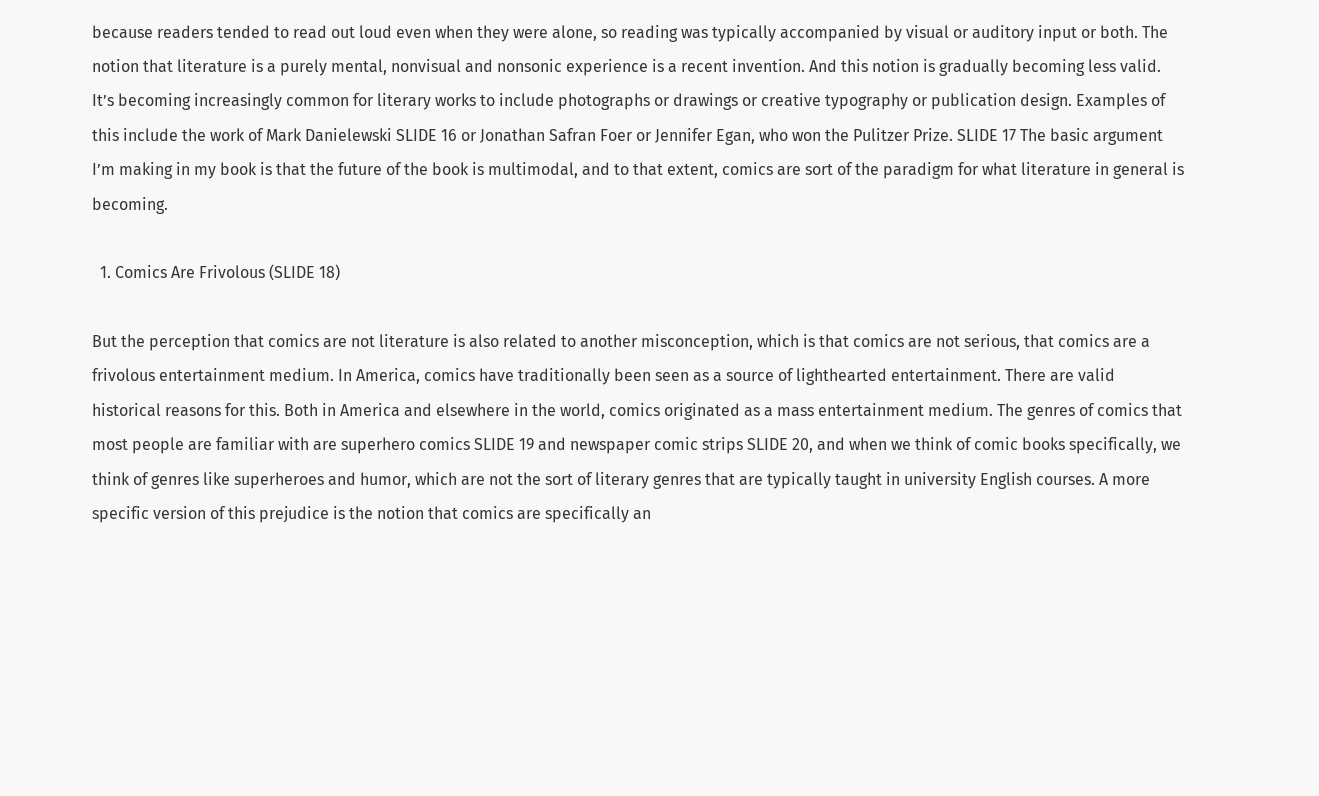because readers tended to read out loud even when they were alone, so reading was typically accompanied by visual or auditory input or both. The notion that literature is a purely mental, nonvisual and nonsonic experience is a recent invention. And this notion is gradually becoming less valid. It’s becoming increasingly common for literary works to include photographs or drawings or creative typography or publication design. Examples of this include the work of Mark Danielewski SLIDE 16 or Jonathan Safran Foer or Jennifer Egan, who won the Pulitzer Prize. SLIDE 17 The basic argument I’m making in my book is that the future of the book is multimodal, and to that extent, comics are sort of the paradigm for what literature in general is becoming.

  1. Comics Are Frivolous (SLIDE 18)

But the perception that comics are not literature is also related to another misconception, which is that comics are not serious, that comics are a frivolous entertainment medium. In America, comics have traditionally been seen as a source of lighthearted entertainment. There are valid historical reasons for this. Both in America and elsewhere in the world, comics originated as a mass entertainment medium. The genres of comics that most people are familiar with are superhero comics SLIDE 19 and newspaper comic strips SLIDE 20, and when we think of comic books specifically, we think of genres like superheroes and humor, which are not the sort of literary genres that are typically taught in university English courses. A more specific version of this prejudice is the notion that comics are specifically an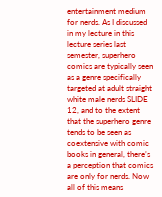entertainment medium for nerds. As I discussed in my lecture in this lecture series last semester, superhero comics are typically seen as a genre specifically targeted at adult straight white male nerds SLIDE 12, and to the extent that the superhero genre tends to be seen as coextensive with comic books in general, there’s a perception that comics are only for nerds. Now all of this means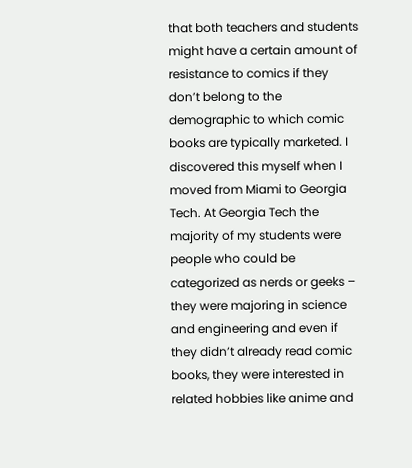that both teachers and students might have a certain amount of resistance to comics if they don’t belong to the demographic to which comic books are typically marketed. I discovered this myself when I moved from Miami to Georgia Tech. At Georgia Tech the majority of my students were people who could be categorized as nerds or geeks – they were majoring in science and engineering and even if they didn’t already read comic books, they were interested in related hobbies like anime and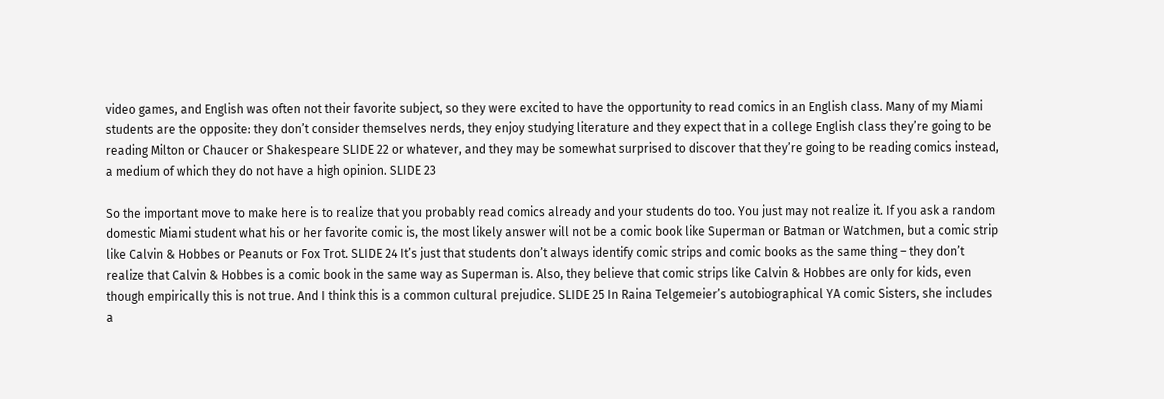video games, and English was often not their favorite subject, so they were excited to have the opportunity to read comics in an English class. Many of my Miami students are the opposite: they don’t consider themselves nerds, they enjoy studying literature and they expect that in a college English class they’re going to be reading Milton or Chaucer or Shakespeare SLIDE 22 or whatever, and they may be somewhat surprised to discover that they’re going to be reading comics instead, a medium of which they do not have a high opinion. SLIDE 23

So the important move to make here is to realize that you probably read comics already and your students do too. You just may not realize it. If you ask a random domestic Miami student what his or her favorite comic is, the most likely answer will not be a comic book like Superman or Batman or Watchmen, but a comic strip like Calvin & Hobbes or Peanuts or Fox Trot. SLIDE 24 It’s just that students don’t always identify comic strips and comic books as the same thing – they don’t realize that Calvin & Hobbes is a comic book in the same way as Superman is. Also, they believe that comic strips like Calvin & Hobbes are only for kids, even though empirically this is not true. And I think this is a common cultural prejudice. SLIDE 25 In Raina Telgemeier’s autobiographical YA comic Sisters, she includes a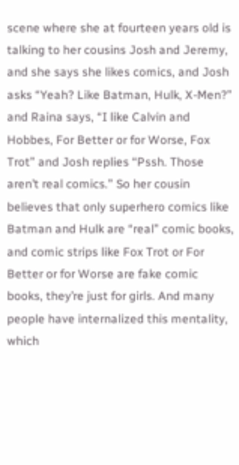scene where she at fourteen years old is talking to her cousins Josh and Jeremy, and she says she likes comics, and Josh asks “Yeah? Like Batman, Hulk, X-Men?” and Raina says, “I like Calvin and Hobbes, For Better or for Worse, Fox Trot” and Josh replies “Pssh. Those aren’t real comics.” So her cousin believes that only superhero comics like Batman and Hulk are “real” comic books, and comic strips like Fox Trot or For Better or for Worse are fake comic books, they’re just for girls. And many people have internalized this mentality, which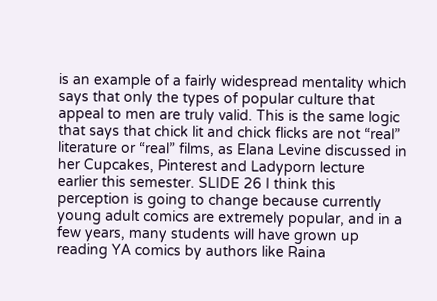is an example of a fairly widespread mentality which says that only the types of popular culture that appeal to men are truly valid. This is the same logic that says that chick lit and chick flicks are not “real” literature or “real” films, as Elana Levine discussed in her Cupcakes, Pinterest and Ladyporn lecture earlier this semester. SLIDE 26 I think this perception is going to change because currently young adult comics are extremely popular, and in a few years, many students will have grown up reading YA comics by authors like Raina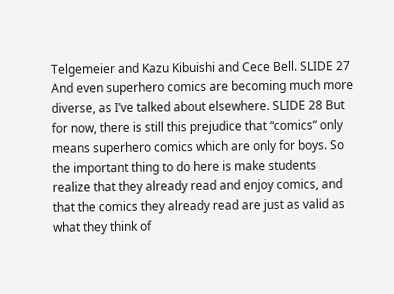Telgemeier and Kazu Kibuishi and Cece Bell. SLIDE 27 And even superhero comics are becoming much more diverse, as I’ve talked about elsewhere. SLIDE 28 But for now, there is still this prejudice that “comics” only means superhero comics which are only for boys. So the important thing to do here is make students realize that they already read and enjoy comics, and that the comics they already read are just as valid as what they think of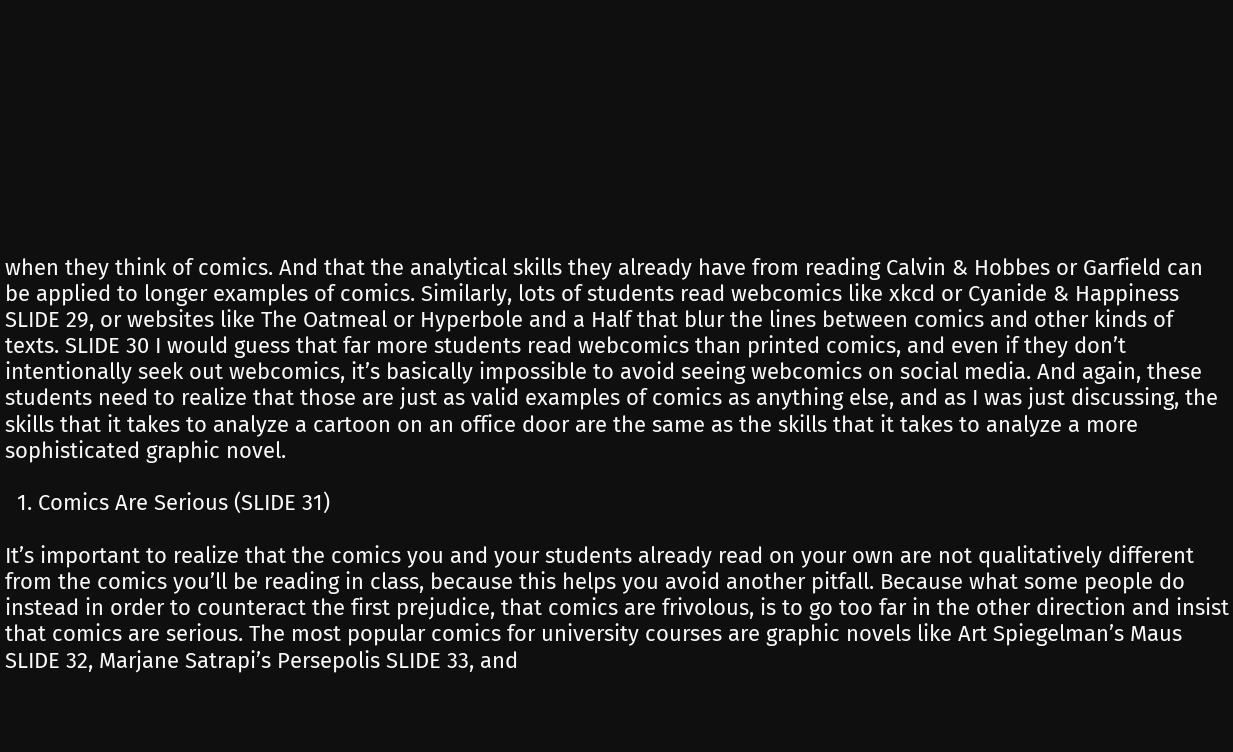when they think of comics. And that the analytical skills they already have from reading Calvin & Hobbes or Garfield can be applied to longer examples of comics. Similarly, lots of students read webcomics like xkcd or Cyanide & Happiness SLIDE 29, or websites like The Oatmeal or Hyperbole and a Half that blur the lines between comics and other kinds of texts. SLIDE 30 I would guess that far more students read webcomics than printed comics, and even if they don’t intentionally seek out webcomics, it’s basically impossible to avoid seeing webcomics on social media. And again, these students need to realize that those are just as valid examples of comics as anything else, and as I was just discussing, the skills that it takes to analyze a cartoon on an office door are the same as the skills that it takes to analyze a more sophisticated graphic novel.

  1. Comics Are Serious (SLIDE 31)

It’s important to realize that the comics you and your students already read on your own are not qualitatively different from the comics you’ll be reading in class, because this helps you avoid another pitfall. Because what some people do instead in order to counteract the first prejudice, that comics are frivolous, is to go too far in the other direction and insist that comics are serious. The most popular comics for university courses are graphic novels like Art Spiegelman’s Maus SLIDE 32, Marjane Satrapi’s Persepolis SLIDE 33, and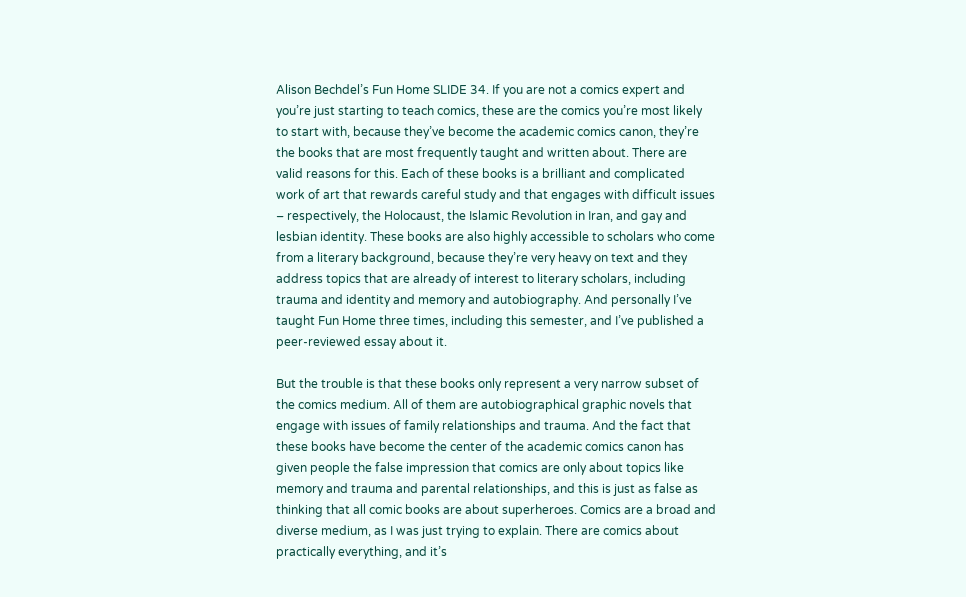Alison Bechdel’s Fun Home SLIDE 34. If you are not a comics expert and you’re just starting to teach comics, these are the comics you’re most likely to start with, because they’ve become the academic comics canon, they’re the books that are most frequently taught and written about. There are valid reasons for this. Each of these books is a brilliant and complicated work of art that rewards careful study and that engages with difficult issues – respectively, the Holocaust, the Islamic Revolution in Iran, and gay and lesbian identity. These books are also highly accessible to scholars who come from a literary background, because they’re very heavy on text and they address topics that are already of interest to literary scholars, including trauma and identity and memory and autobiography. And personally I’ve taught Fun Home three times, including this semester, and I’ve published a peer-reviewed essay about it.

But the trouble is that these books only represent a very narrow subset of the comics medium. All of them are autobiographical graphic novels that engage with issues of family relationships and trauma. And the fact that these books have become the center of the academic comics canon has given people the false impression that comics are only about topics like memory and trauma and parental relationships, and this is just as false as thinking that all comic books are about superheroes. Comics are a broad and diverse medium, as I was just trying to explain. There are comics about practically everything, and it’s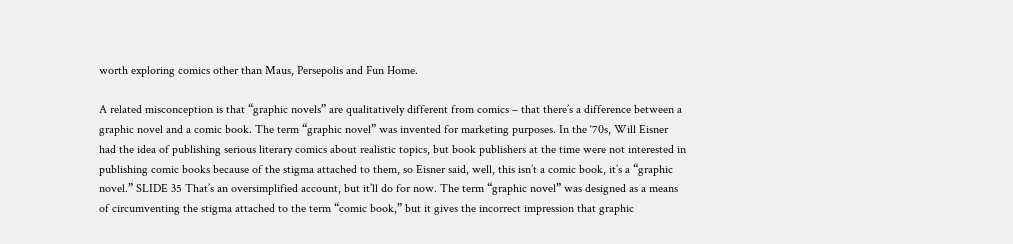worth exploring comics other than Maus, Persepolis and Fun Home.

A related misconception is that “graphic novels” are qualitatively different from comics – that there’s a difference between a graphic novel and a comic book. The term “graphic novel” was invented for marketing purposes. In the ‘70s, Will Eisner had the idea of publishing serious literary comics about realistic topics, but book publishers at the time were not interested in publishing comic books because of the stigma attached to them, so Eisner said, well, this isn’t a comic book, it’s a “graphic novel.” SLIDE 35 That’s an oversimplified account, but it’ll do for now. The term “graphic novel” was designed as a means of circumventing the stigma attached to the term “comic book,” but it gives the incorrect impression that graphic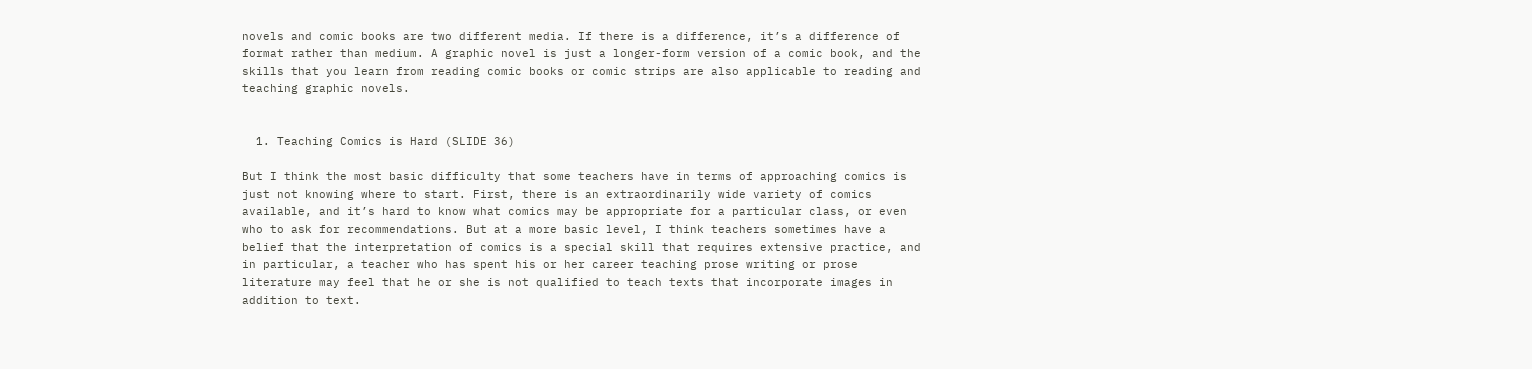novels and comic books are two different media. If there is a difference, it’s a difference of format rather than medium. A graphic novel is just a longer-form version of a comic book, and the skills that you learn from reading comic books or comic strips are also applicable to reading and teaching graphic novels.


  1. Teaching Comics is Hard (SLIDE 36)

But I think the most basic difficulty that some teachers have in terms of approaching comics is just not knowing where to start. First, there is an extraordinarily wide variety of comics available, and it’s hard to know what comics may be appropriate for a particular class, or even who to ask for recommendations. But at a more basic level, I think teachers sometimes have a belief that the interpretation of comics is a special skill that requires extensive practice, and in particular, a teacher who has spent his or her career teaching prose writing or prose literature may feel that he or she is not qualified to teach texts that incorporate images in addition to text.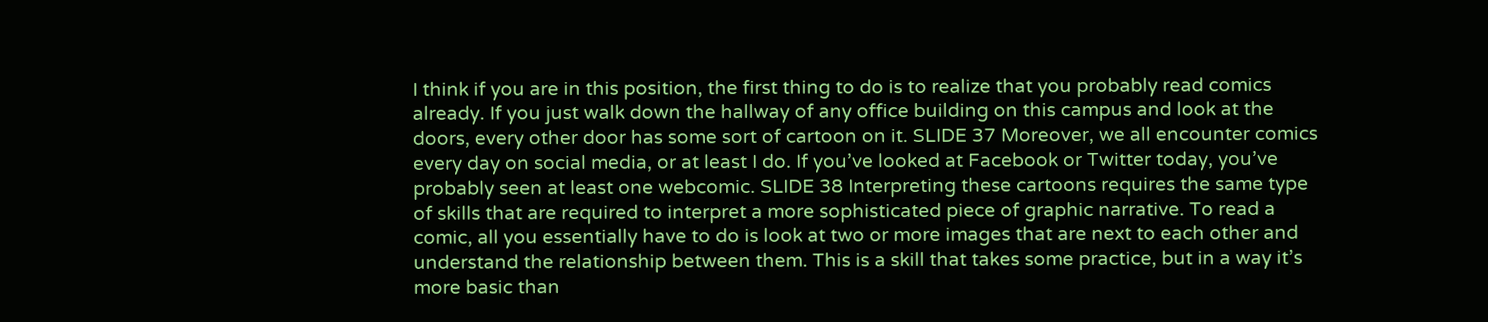I think if you are in this position, the first thing to do is to realize that you probably read comics already. If you just walk down the hallway of any office building on this campus and look at the doors, every other door has some sort of cartoon on it. SLIDE 37 Moreover, we all encounter comics every day on social media, or at least I do. If you’ve looked at Facebook or Twitter today, you’ve probably seen at least one webcomic. SLIDE 38 Interpreting these cartoons requires the same type of skills that are required to interpret a more sophisticated piece of graphic narrative. To read a comic, all you essentially have to do is look at two or more images that are next to each other and understand the relationship between them. This is a skill that takes some practice, but in a way it’s more basic than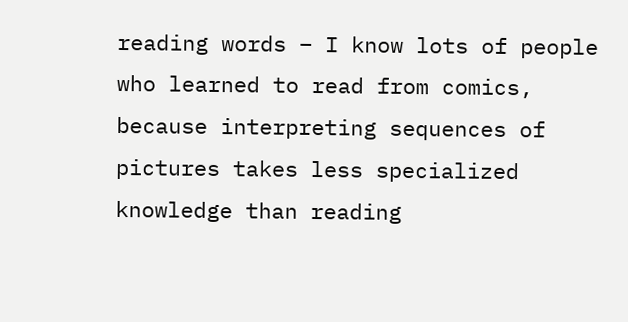reading words – I know lots of people who learned to read from comics, because interpreting sequences of pictures takes less specialized knowledge than reading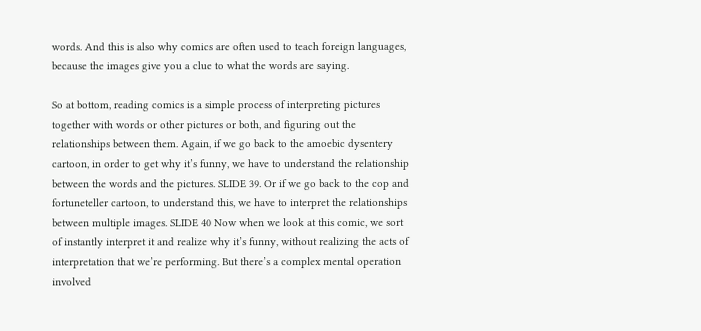words. And this is also why comics are often used to teach foreign languages, because the images give you a clue to what the words are saying.

So at bottom, reading comics is a simple process of interpreting pictures together with words or other pictures or both, and figuring out the relationships between them. Again, if we go back to the amoebic dysentery cartoon, in order to get why it’s funny, we have to understand the relationship between the words and the pictures. SLIDE 39. Or if we go back to the cop and fortuneteller cartoon, to understand this, we have to interpret the relationships between multiple images. SLIDE 40 Now when we look at this comic, we sort of instantly interpret it and realize why it’s funny, without realizing the acts of interpretation that we’re performing. But there’s a complex mental operation involved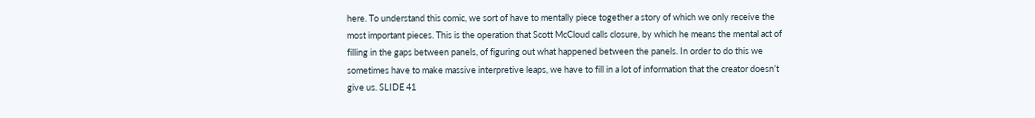here. To understand this comic, we sort of have to mentally piece together a story of which we only receive the most important pieces. This is the operation that Scott McCloud calls closure, by which he means the mental act of filling in the gaps between panels, of figuring out what happened between the panels. In order to do this we sometimes have to make massive interpretive leaps, we have to fill in a lot of information that the creator doesn’t give us. SLIDE 41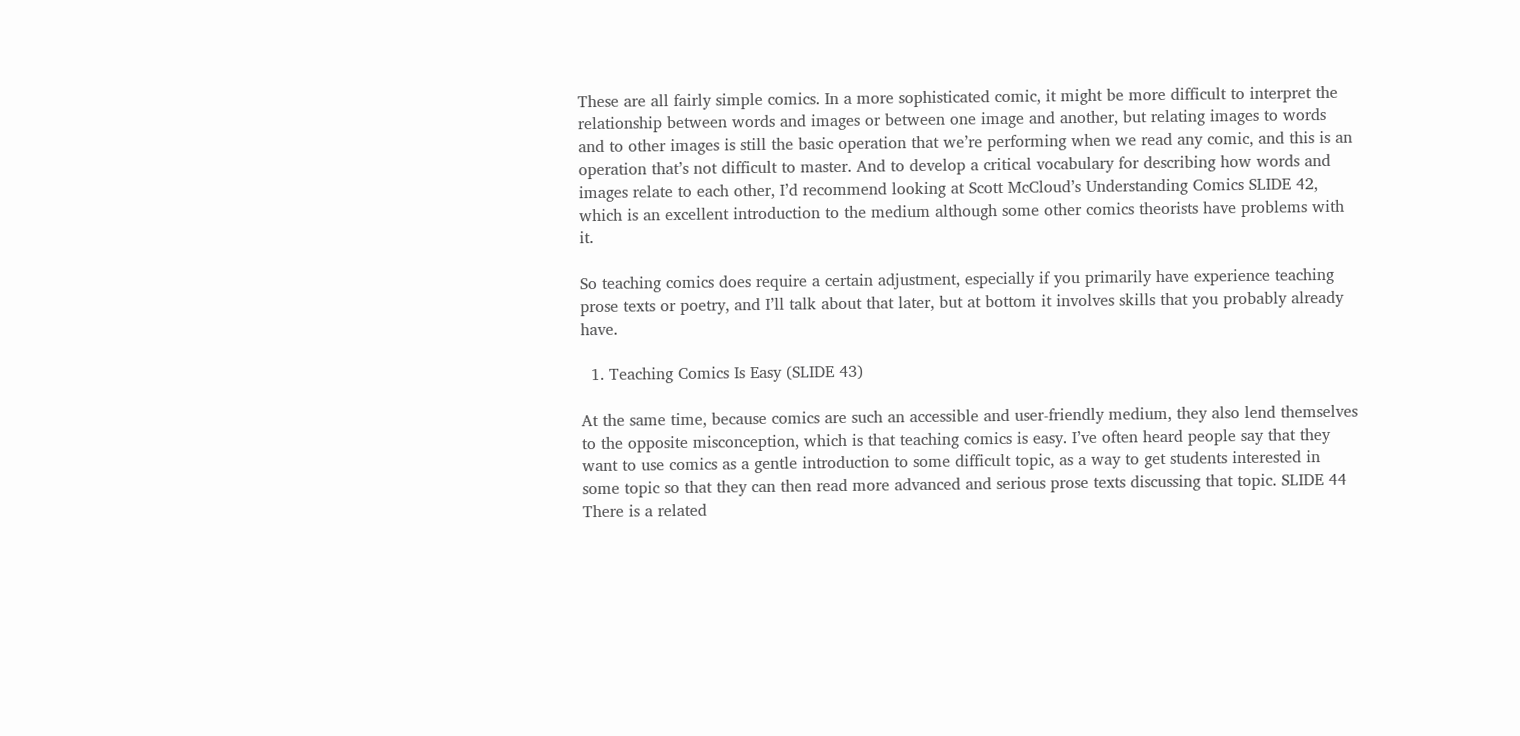These are all fairly simple comics. In a more sophisticated comic, it might be more difficult to interpret the relationship between words and images or between one image and another, but relating images to words and to other images is still the basic operation that we’re performing when we read any comic, and this is an operation that’s not difficult to master. And to develop a critical vocabulary for describing how words and images relate to each other, I’d recommend looking at Scott McCloud’s Understanding Comics SLIDE 42, which is an excellent introduction to the medium although some other comics theorists have problems with it.

So teaching comics does require a certain adjustment, especially if you primarily have experience teaching prose texts or poetry, and I’ll talk about that later, but at bottom it involves skills that you probably already have.

  1. Teaching Comics Is Easy (SLIDE 43)

At the same time, because comics are such an accessible and user-friendly medium, they also lend themselves to the opposite misconception, which is that teaching comics is easy. I’ve often heard people say that they want to use comics as a gentle introduction to some difficult topic, as a way to get students interested in some topic so that they can then read more advanced and serious prose texts discussing that topic. SLIDE 44 There is a related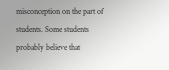misconception on the part of students. Some students probably believe that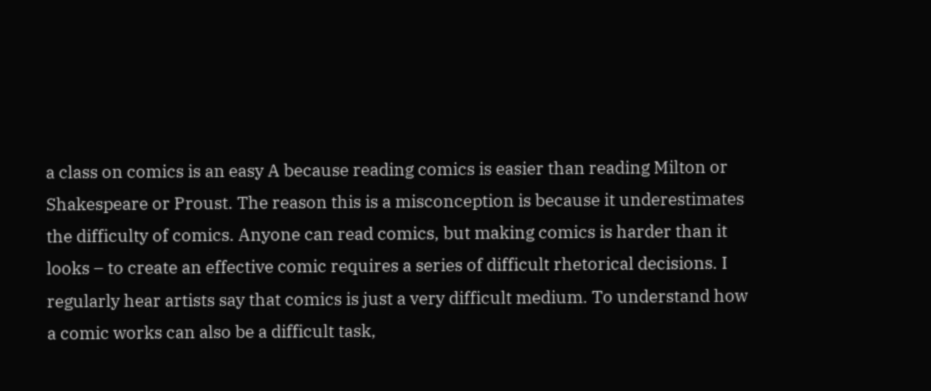a class on comics is an easy A because reading comics is easier than reading Milton or Shakespeare or Proust. The reason this is a misconception is because it underestimates the difficulty of comics. Anyone can read comics, but making comics is harder than it looks – to create an effective comic requires a series of difficult rhetorical decisions. I regularly hear artists say that comics is just a very difficult medium. To understand how a comic works can also be a difficult task,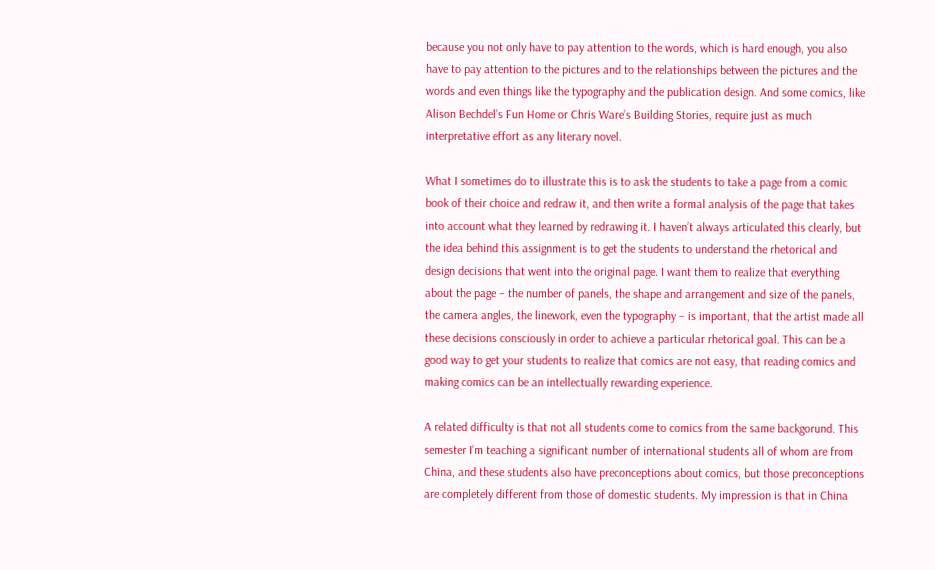because you not only have to pay attention to the words, which is hard enough, you also have to pay attention to the pictures and to the relationships between the pictures and the words and even things like the typography and the publication design. And some comics, like Alison Bechdel’s Fun Home or Chris Ware’s Building Stories, require just as much interpretative effort as any literary novel.

What I sometimes do to illustrate this is to ask the students to take a page from a comic book of their choice and redraw it, and then write a formal analysis of the page that takes into account what they learned by redrawing it. I haven’t always articulated this clearly, but the idea behind this assignment is to get the students to understand the rhetorical and design decisions that went into the original page. I want them to realize that everything about the page – the number of panels, the shape and arrangement and size of the panels, the camera angles, the linework, even the typography – is important, that the artist made all these decisions consciously in order to achieve a particular rhetorical goal. This can be a good way to get your students to realize that comics are not easy, that reading comics and making comics can be an intellectually rewarding experience.

A related difficulty is that not all students come to comics from the same backgorund. This semester I’m teaching a significant number of international students all of whom are from China, and these students also have preconceptions about comics, but those preconceptions are completely different from those of domestic students. My impression is that in China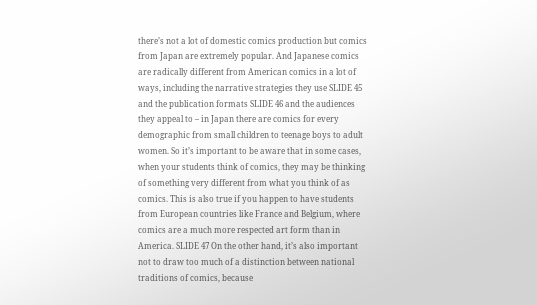there’s not a lot of domestic comics production but comics from Japan are extremely popular. And Japanese comics are radically different from American comics in a lot of ways, including the narrative strategies they use SLIDE 45 and the publication formats SLIDE 46 and the audiences they appeal to – in Japan there are comics for every demographic from small children to teenage boys to adult women. So it’s important to be aware that in some cases, when your students think of comics, they may be thinking of something very different from what you think of as comics. This is also true if you happen to have students from European countries like France and Belgium, where comics are a much more respected art form than in America. SLIDE 47 On the other hand, it’s also important not to draw too much of a distinction between national traditions of comics, because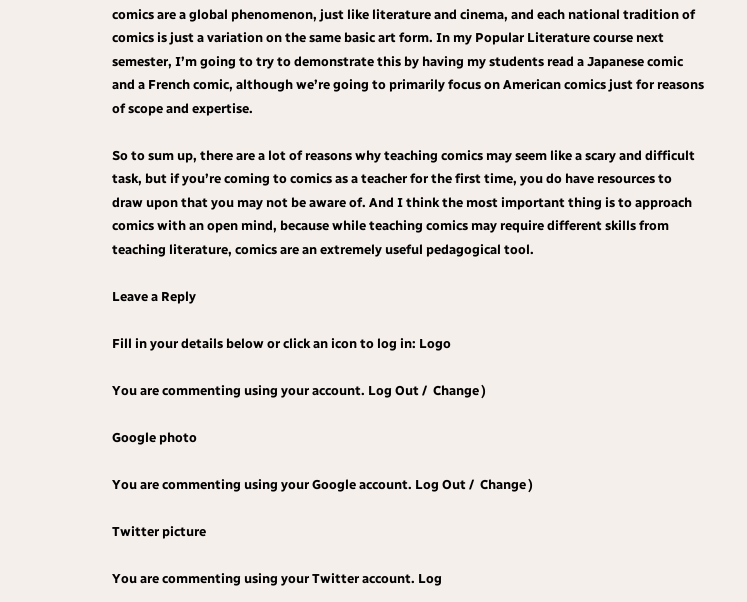comics are a global phenomenon, just like literature and cinema, and each national tradition of comics is just a variation on the same basic art form. In my Popular Literature course next semester, I’m going to try to demonstrate this by having my students read a Japanese comic and a French comic, although we’re going to primarily focus on American comics just for reasons of scope and expertise.

So to sum up, there are a lot of reasons why teaching comics may seem like a scary and difficult task, but if you’re coming to comics as a teacher for the first time, you do have resources to draw upon that you may not be aware of. And I think the most important thing is to approach comics with an open mind, because while teaching comics may require different skills from teaching literature, comics are an extremely useful pedagogical tool.

Leave a Reply

Fill in your details below or click an icon to log in: Logo

You are commenting using your account. Log Out /  Change )

Google photo

You are commenting using your Google account. Log Out /  Change )

Twitter picture

You are commenting using your Twitter account. Log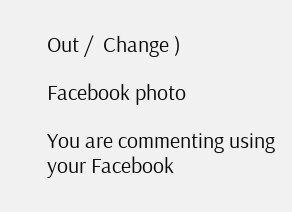Out /  Change )

Facebook photo

You are commenting using your Facebook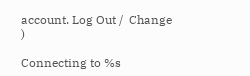account. Log Out /  Change )

Connecting to %s